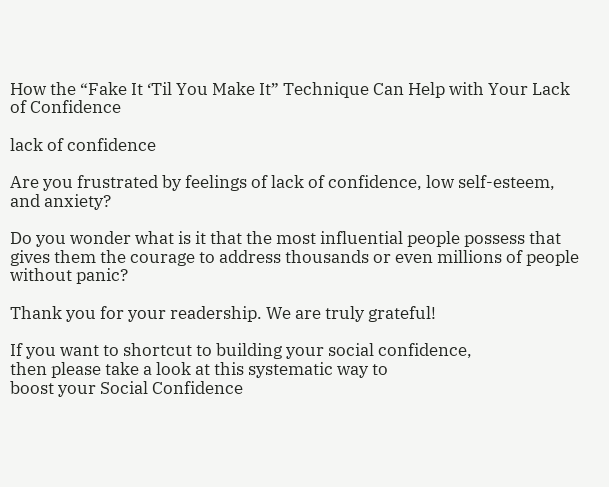How the “Fake It ‘Til You Make It” Technique Can Help with Your Lack of Confidence

lack of confidence

Are you frustrated by feelings of lack of confidence, low self-esteem, and anxiety?

Do you wonder what is it that the most influential people possess that gives them the courage to address thousands or even millions of people without panic?

Thank you for your readership. We are truly grateful!

If you want to shortcut to building your social confidence,
then please take a look at this systematic way to
boost your Social Confidence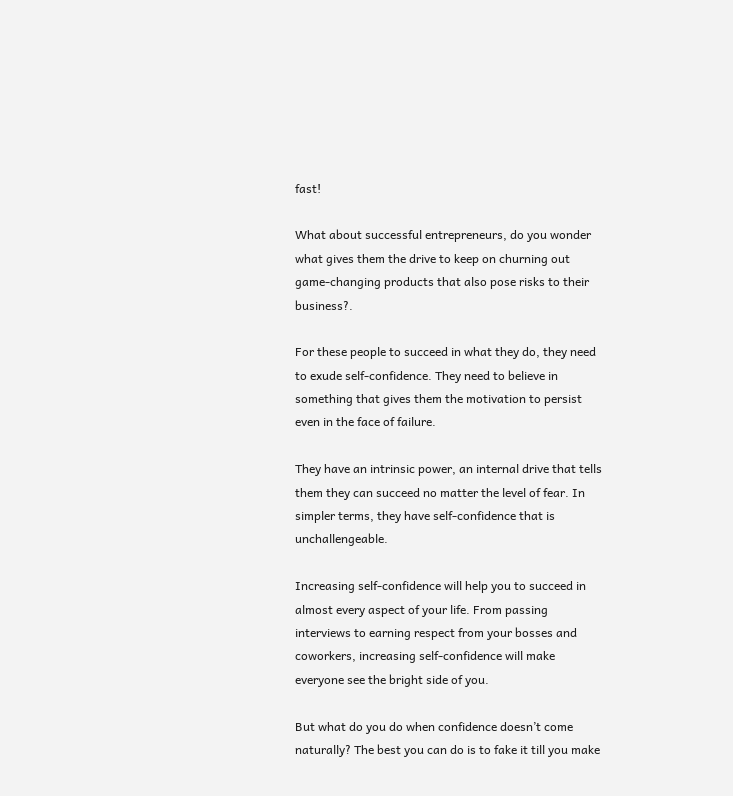fast!

What about successful entrepreneurs, do you wonder what gives them the drive to keep on churning out game-changing products that also pose risks to their business?.

For these people to succeed in what they do, they need to exude self-confidence. They need to believe in something that gives them the motivation to persist even in the face of failure.

They have an intrinsic power, an internal drive that tells them they can succeed no matter the level of fear. In simpler terms, they have self-confidence that is unchallengeable.

Increasing self-confidence will help you to succeed in almost every aspect of your life. From passing interviews to earning respect from your bosses and coworkers, increasing self-confidence will make everyone see the bright side of you.

But what do you do when confidence doesn’t come naturally? The best you can do is to fake it till you make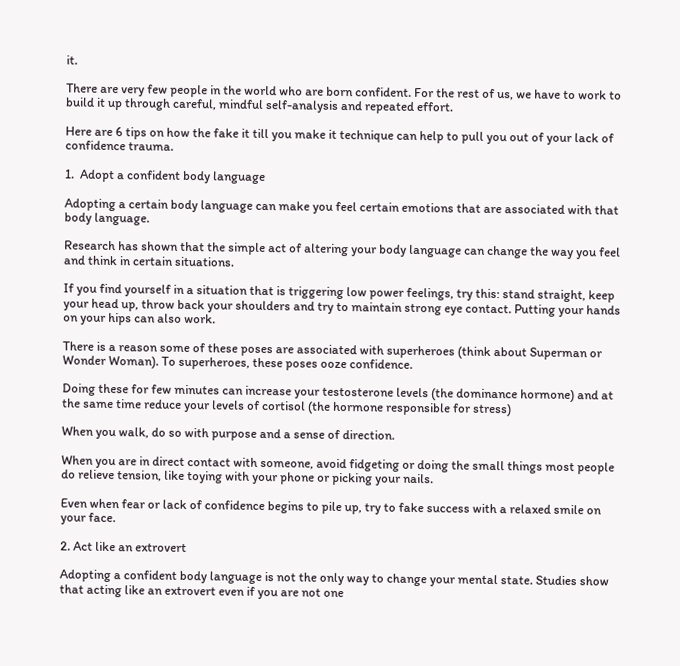it.

There are very few people in the world who are born confident. For the rest of us, we have to work to build it up through careful, mindful self-analysis and repeated effort.

Here are 6 tips on how the fake it till you make it technique can help to pull you out of your lack of confidence trauma.

1.  Adopt a confident body language

Adopting a certain body language can make you feel certain emotions that are associated with that body language.

Research has shown that the simple act of altering your body language can change the way you feel and think in certain situations.

If you find yourself in a situation that is triggering low power feelings, try this: stand straight, keep your head up, throw back your shoulders and try to maintain strong eye contact. Putting your hands on your hips can also work.

There is a reason some of these poses are associated with superheroes (think about Superman or Wonder Woman). To superheroes, these poses ooze confidence.

Doing these for few minutes can increase your testosterone levels (the dominance hormone) and at the same time reduce your levels of cortisol (the hormone responsible for stress)

When you walk, do so with purpose and a sense of direction.

When you are in direct contact with someone, avoid fidgeting or doing the small things most people do relieve tension, like toying with your phone or picking your nails.

Even when fear or lack of confidence begins to pile up, try to fake success with a relaxed smile on your face.

2. Act like an extrovert

Adopting a confident body language is not the only way to change your mental state. Studies show that acting like an extrovert even if you are not one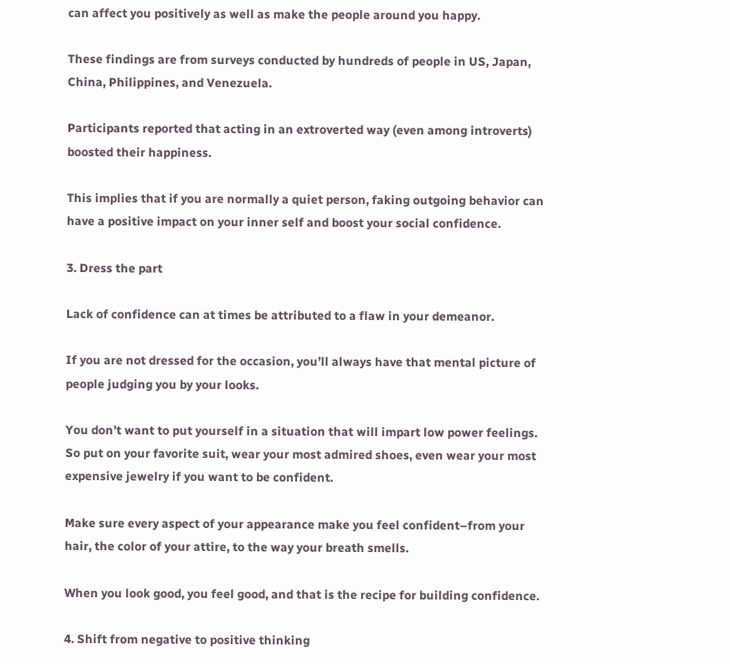can affect you positively as well as make the people around you happy.

These findings are from surveys conducted by hundreds of people in US, Japan, China, Philippines, and Venezuela.

Participants reported that acting in an extroverted way (even among introverts) boosted their happiness.

This implies that if you are normally a quiet person, faking outgoing behavior can have a positive impact on your inner self and boost your social confidence.

3. Dress the part

Lack of confidence can at times be attributed to a flaw in your demeanor.

If you are not dressed for the occasion, you’ll always have that mental picture of people judging you by your looks.

You don’t want to put yourself in a situation that will impart low power feelings. So put on your favorite suit, wear your most admired shoes, even wear your most expensive jewelry if you want to be confident.

Make sure every aspect of your appearance make you feel confident–from your hair, the color of your attire, to the way your breath smells.

When you look good, you feel good, and that is the recipe for building confidence.

4. Shift from negative to positive thinking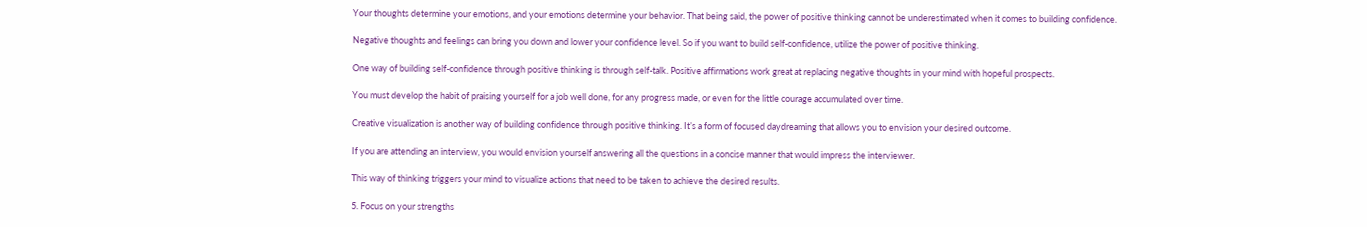Your thoughts determine your emotions, and your emotions determine your behavior. That being said, the power of positive thinking cannot be underestimated when it comes to building confidence.

Negative thoughts and feelings can bring you down and lower your confidence level. So if you want to build self-confidence, utilize the power of positive thinking.

One way of building self-confidence through positive thinking is through self-talk. Positive affirmations work great at replacing negative thoughts in your mind with hopeful prospects.

You must develop the habit of praising yourself for a job well done, for any progress made, or even for the little courage accumulated over time.

Creative visualization is another way of building confidence through positive thinking. It’s a form of focused daydreaming that allows you to envision your desired outcome.

If you are attending an interview, you would envision yourself answering all the questions in a concise manner that would impress the interviewer.

This way of thinking triggers your mind to visualize actions that need to be taken to achieve the desired results.

5. Focus on your strengths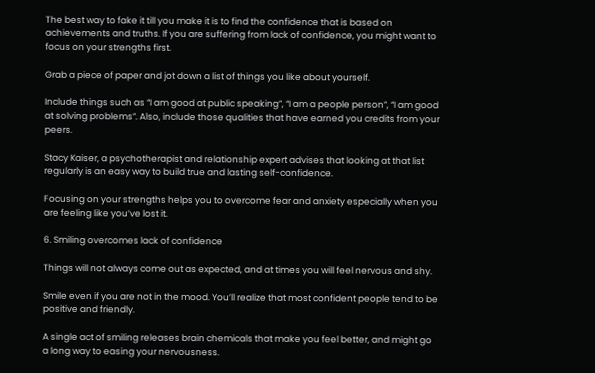The best way to fake it till you make it is to find the confidence that is based on achievements and truths. If you are suffering from lack of confidence, you might want to focus on your strengths first.

Grab a piece of paper and jot down a list of things you like about yourself.

Include things such as “I am good at public speaking”, “I am a people person”, “I am good at solving problems”. Also, include those qualities that have earned you credits from your peers.

Stacy Kaiser, a psychotherapist and relationship expert advises that looking at that list regularly is an easy way to build true and lasting self-confidence.

Focusing on your strengths helps you to overcome fear and anxiety especially when you are feeling like you’ve lost it.

6. Smiling overcomes lack of confidence

Things will not always come out as expected, and at times you will feel nervous and shy.

Smile even if you are not in the mood. You’ll realize that most confident people tend to be positive and friendly.

A single act of smiling releases brain chemicals that make you feel better, and might go a long way to easing your nervousness.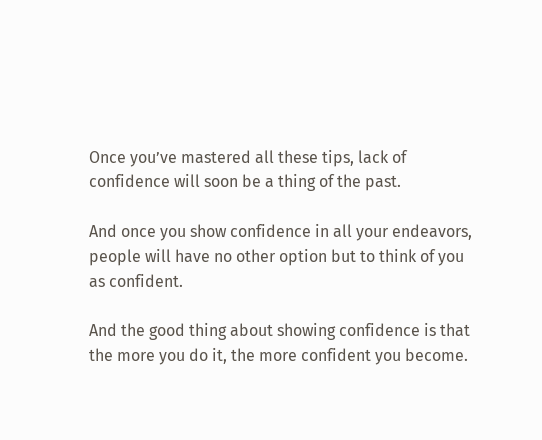Once you’ve mastered all these tips, lack of confidence will soon be a thing of the past.

And once you show confidence in all your endeavors, people will have no other option but to think of you as confident.

And the good thing about showing confidence is that the more you do it, the more confident you become.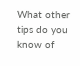What other tips do you know of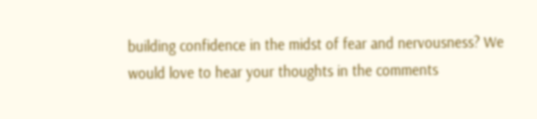building confidence in the midst of fear and nervousness? We would love to hear your thoughts in the comments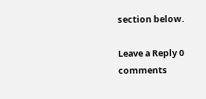section below.

Leave a Reply 0 comments